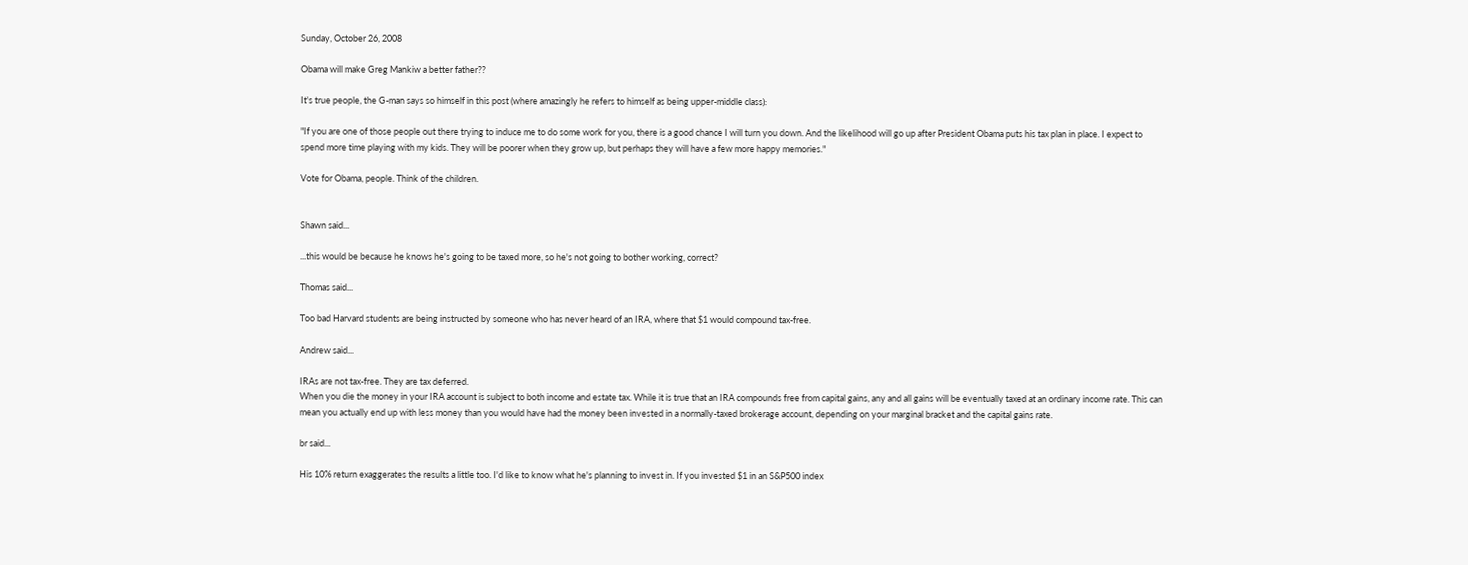Sunday, October 26, 2008

Obama will make Greg Mankiw a better father??

It's true people, the G-man says so himself in this post (where amazingly he refers to himself as being upper-middle class):

"If you are one of those people out there trying to induce me to do some work for you, there is a good chance I will turn you down. And the likelihood will go up after President Obama puts his tax plan in place. I expect to spend more time playing with my kids. They will be poorer when they grow up, but perhaps they will have a few more happy memories."

Vote for Obama, people. Think of the children.


Shawn said...

...this would be because he knows he's going to be taxed more, so he's not going to bother working, correct?

Thomas said...

Too bad Harvard students are being instructed by someone who has never heard of an IRA, where that $1 would compound tax-free.

Andrew said...

IRAs are not tax-free. They are tax deferred.
When you die the money in your IRA account is subject to both income and estate tax. While it is true that an IRA compounds free from capital gains, any and all gains will be eventually taxed at an ordinary income rate. This can mean you actually end up with less money than you would have had the money been invested in a normally-taxed brokerage account, depending on your marginal bracket and the capital gains rate.

br said...

His 10% return exaggerates the results a little too. I'd like to know what he's planning to invest in. If you invested $1 in an S&P500 index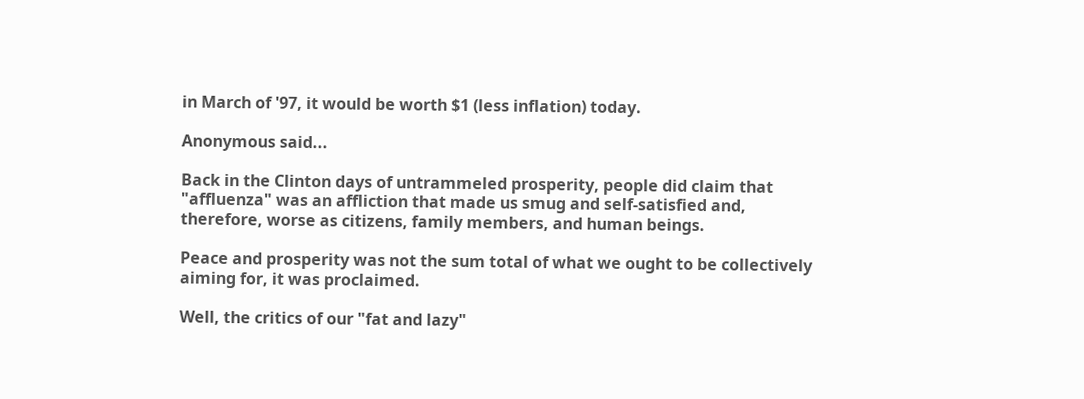in March of '97, it would be worth $1 (less inflation) today.

Anonymous said...

Back in the Clinton days of untrammeled prosperity, people did claim that "affluenza" was an affliction that made us smug and self-satisfied and, therefore, worse as citizens, family members, and human beings.

Peace and prosperity was not the sum total of what we ought to be collectively aiming for, it was proclaimed.

Well, the critics of our "fat and lazy"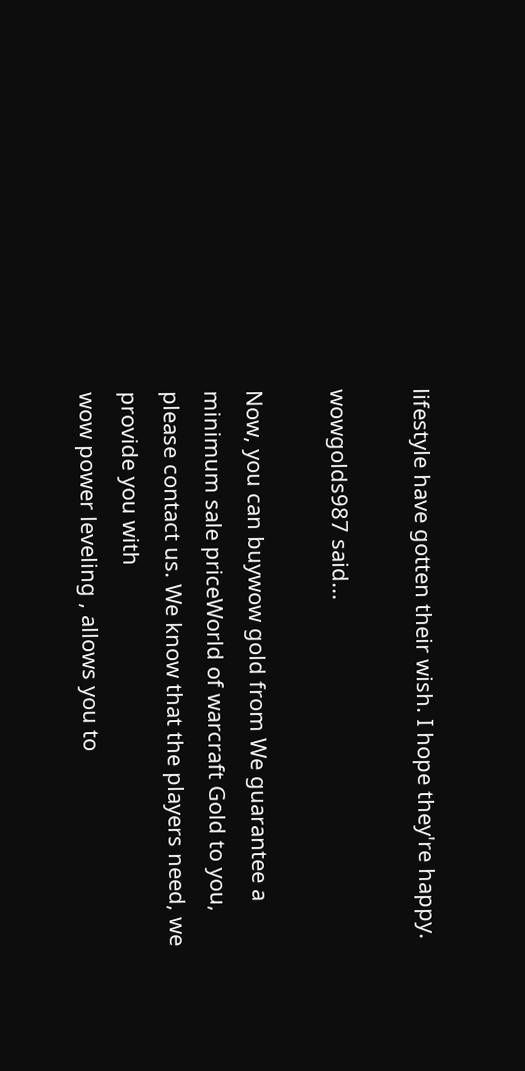lifestyle have gotten their wish. I hope they're happy.

wowgolds987 said...

Now, you can buywow gold from We guarantee a minimum sale priceWorld of warcraft Gold to you, please contact us. We know that the players need, we provide you with
wow power leveling , allows you to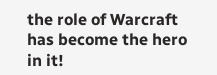the role of Warcraft has become the hero in it!